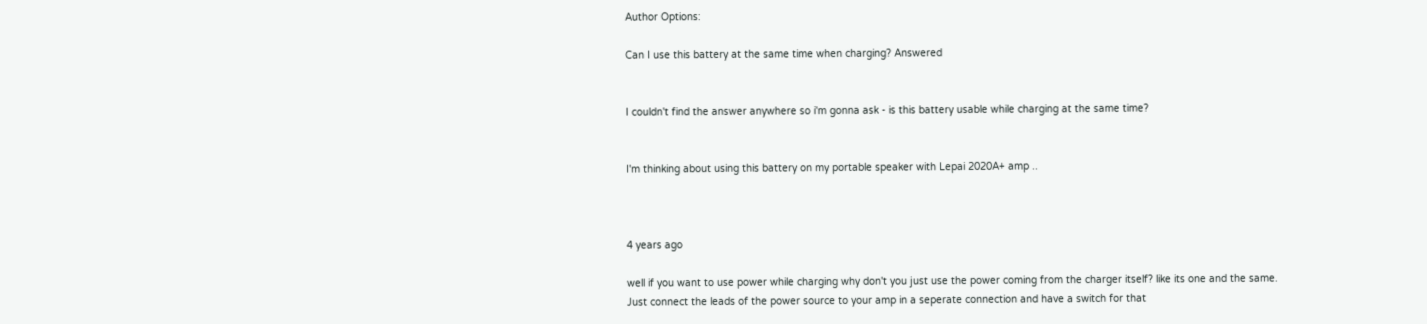Author Options:

Can I use this battery at the same time when charging? Answered


I couldn't find the answer anywhere so i'm gonna ask - is this battery usable while charging at the same time?


I'm thinking about using this battery on my portable speaker with Lepai 2020A+ amp ..



4 years ago

well if you want to use power while charging why don't you just use the power coming from the charger itself? like its one and the same. Just connect the leads of the power source to your amp in a seperate connection and have a switch for that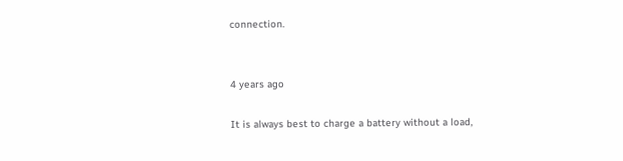connection.


4 years ago

It is always best to charge a battery without a load,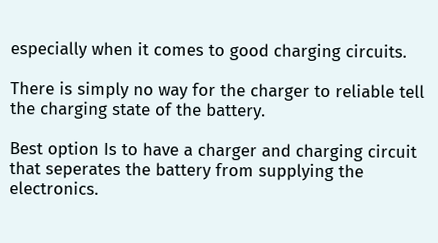especially when it comes to good charging circuits.

There is simply no way for the charger to reliable tell the charging state of the battery.

Best option Is to have a charger and charging circuit that seperates the battery from supplying the electronics.